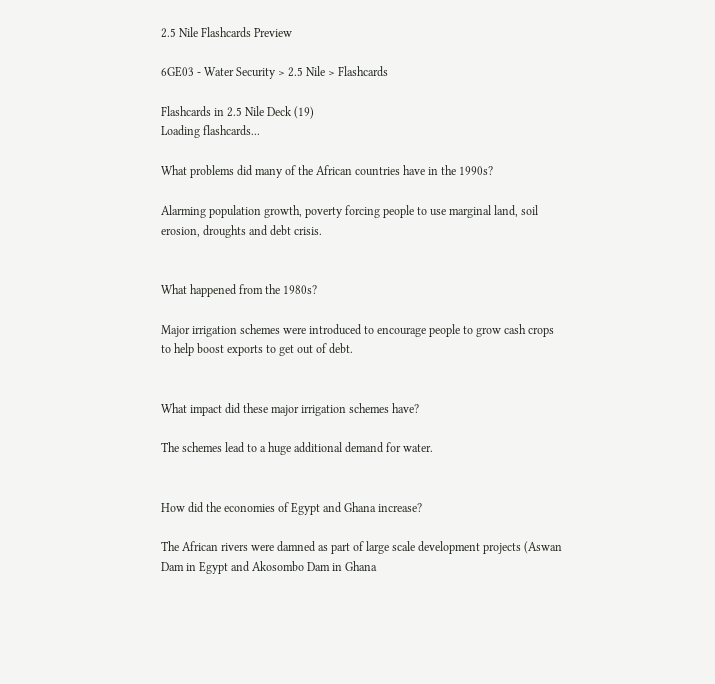2.5 Nile Flashcards Preview

6GE03 - Water Security > 2.5 Nile > Flashcards

Flashcards in 2.5 Nile Deck (19)
Loading flashcards...

What problems did many of the African countries have in the 1990s?

Alarming population growth, poverty forcing people to use marginal land, soil erosion, droughts and debt crisis.


What happened from the 1980s?

Major irrigation schemes were introduced to encourage people to grow cash crops to help boost exports to get out of debt.


What impact did these major irrigation schemes have?

The schemes lead to a huge additional demand for water.


How did the economies of Egypt and Ghana increase?

The African rivers were damned as part of large scale development projects (Aswan Dam in Egypt and Akosombo Dam in Ghana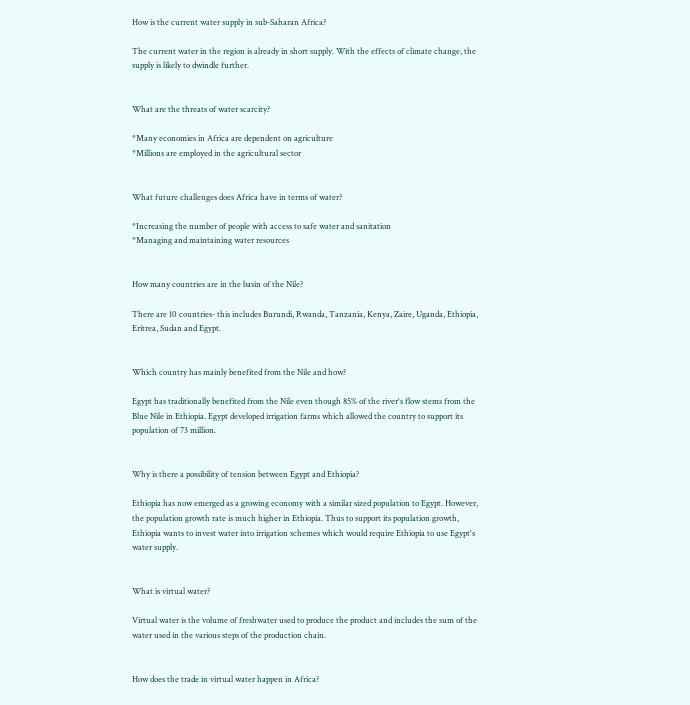How is the current water supply in sub-Saharan Africa?

The current water in the region is already in short supply. With the effects of climate change, the supply is likely to dwindle further.


What are the threats of water scarcity?

*Many economies in Africa are dependent on agriculture
*Millions are employed in the agricultural sector


What future challenges does Africa have in terms of water?

*Increasing the number of people with access to safe water and sanitation
*Managing and maintaining water resources


How many countries are in the basin of the Nile?

There are 10 countries- this includes Burundi, Rwanda, Tanzania, Kenya, Zaire, Uganda, Ethiopia, Eritrea, Sudan and Egypt.


Which country has mainly benefited from the Nile and how?

Egypt has traditionally benefited from the Nile even though 85% of the river's flow stems from the Blue Nile in Ethiopia. Egypt developed irrigation farms which allowed the country to support its population of 73 million.


Why is there a possibility of tension between Egypt and Ethiopia?

Ethiopia has now emerged as a growing economy with a similar sized population to Egypt. However, the population growth rate is much higher in Ethiopia. Thus to support its population growth, Ethiopia wants to invest water into irrigation schemes which would require Ethiopia to use Egypt's water supply.


What is virtual water?

Virtual water is the volume of freshwater used to produce the product and includes the sum of the water used in the various steps of the production chain.


How does the trade in virtual water happen in Africa?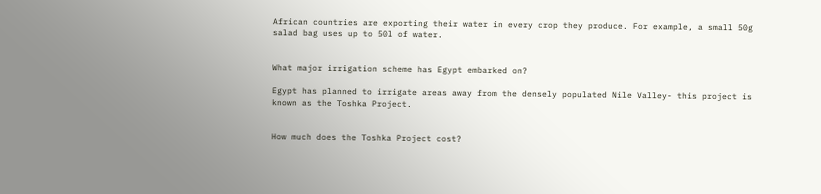African countries are exporting their water in every crop they produce. For example, a small 50g salad bag uses up to 50l of water.


What major irrigation scheme has Egypt embarked on?

Egypt has planned to irrigate areas away from the densely populated Nile Valley- this project is known as the Toshka Project.


How much does the Toshka Project cost?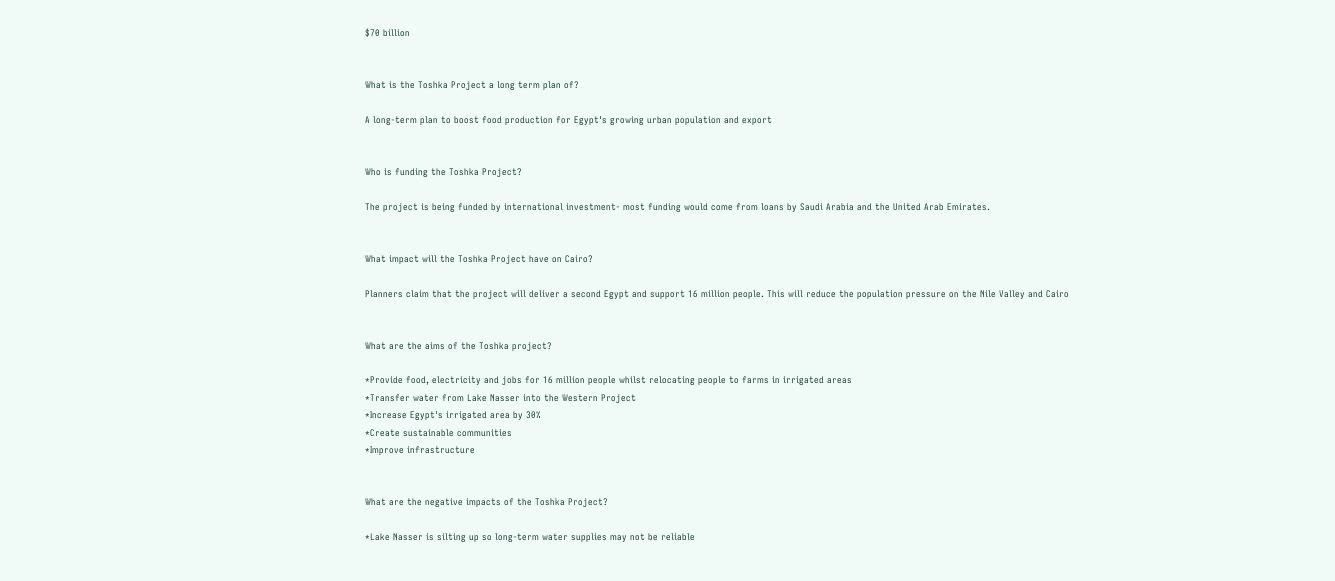$70 billion


What is the Toshka Project a long term plan of?

A long-term plan to boost food production for Egypt's growing urban population and export


Who is funding the Toshka Project?

The project is being funded by international investment- most funding would come from loans by Saudi Arabia and the United Arab Emirates.


What impact will the Toshka Project have on Cairo?

Planners claim that the project will deliver a second Egypt and support 16 million people. This will reduce the population pressure on the Nile Valley and Cairo


What are the aims of the Toshka project?

*Provide food, electricity and jobs for 16 million people whilst relocating people to farms in irrigated areas
*Transfer water from Lake Nasser into the Western Project
*Increase Egypt's irrigated area by 30%
*Create sustainable communities
*Improve infrastructure


What are the negative impacts of the Toshka Project?

*Lake Nasser is silting up so long-term water supplies may not be reliable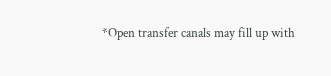*Open transfer canals may fill up with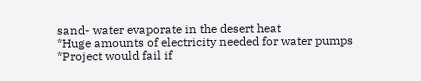sand- water evaporate in the desert heat
*Huge amounts of electricity needed for water pumps
*Project would fail if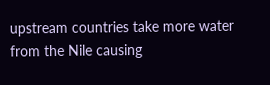upstream countries take more water from the Nile causing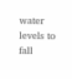water levels to fall